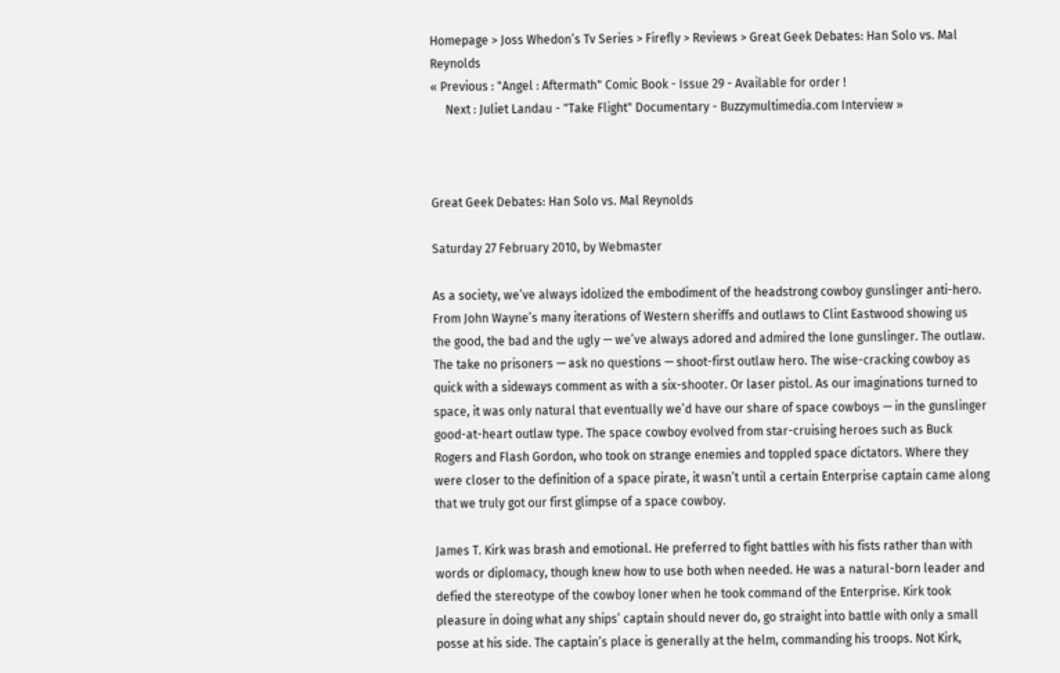Homepage > Joss Whedon’s Tv Series > Firefly > Reviews > Great Geek Debates: Han Solo vs. Mal Reynolds
« Previous : "Angel : Aftermath" Comic Book - Issue 29 - Available for order !
     Next : Juliet Landau - "Take Flight" Documentary - Buzzymultimedia.com Interview »



Great Geek Debates: Han Solo vs. Mal Reynolds

Saturday 27 February 2010, by Webmaster

As a society, we’ve always idolized the embodiment of the headstrong cowboy gunslinger anti-hero. From John Wayne’s many iterations of Western sheriffs and outlaws to Clint Eastwood showing us the good, the bad and the ugly — we’ve always adored and admired the lone gunslinger. The outlaw. The take no prisoners — ask no questions — shoot-first outlaw hero. The wise-cracking cowboy as quick with a sideways comment as with a six-shooter. Or laser pistol. As our imaginations turned to space, it was only natural that eventually we’d have our share of space cowboys — in the gunslinger good-at-heart outlaw type. The space cowboy evolved from star-cruising heroes such as Buck Rogers and Flash Gordon, who took on strange enemies and toppled space dictators. Where they were closer to the definition of a space pirate, it wasn’t until a certain Enterprise captain came along that we truly got our first glimpse of a space cowboy.

James T. Kirk was brash and emotional. He preferred to fight battles with his fists rather than with words or diplomacy, though knew how to use both when needed. He was a natural-born leader and defied the stereotype of the cowboy loner when he took command of the Enterprise. Kirk took pleasure in doing what any ships’ captain should never do, go straight into battle with only a small posse at his side. The captain’s place is generally at the helm, commanding his troops. Not Kirk,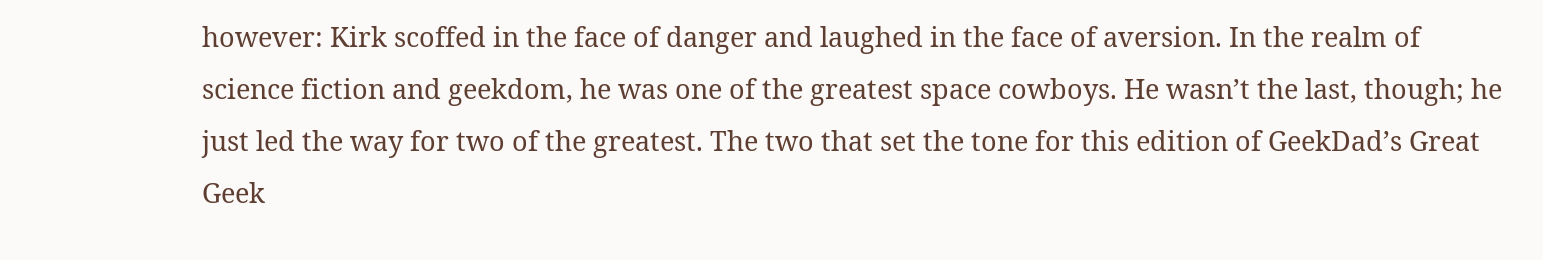however: Kirk scoffed in the face of danger and laughed in the face of aversion. In the realm of science fiction and geekdom, he was one of the greatest space cowboys. He wasn’t the last, though; he just led the way for two of the greatest. The two that set the tone for this edition of GeekDad’s Great Geek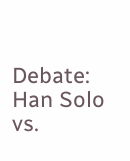Debate: Han Solo vs.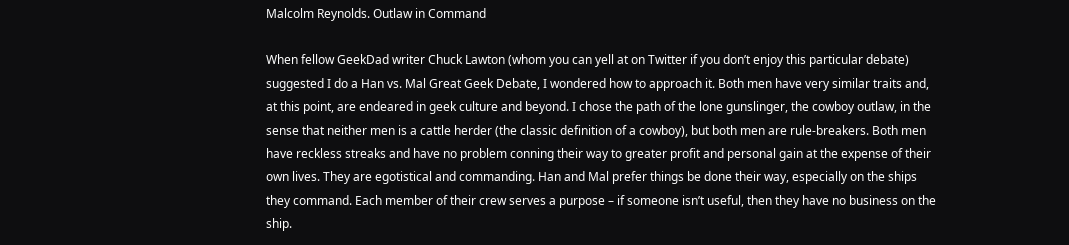Malcolm Reynolds. Outlaw in Command

When fellow GeekDad writer Chuck Lawton (whom you can yell at on Twitter if you don’t enjoy this particular debate) suggested I do a Han vs. Mal Great Geek Debate, I wondered how to approach it. Both men have very similar traits and, at this point, are endeared in geek culture and beyond. I chose the path of the lone gunslinger, the cowboy outlaw, in the sense that neither men is a cattle herder (the classic definition of a cowboy), but both men are rule-breakers. Both men have reckless streaks and have no problem conning their way to greater profit and personal gain at the expense of their own lives. They are egotistical and commanding. Han and Mal prefer things be done their way, especially on the ships they command. Each member of their crew serves a purpose – if someone isn’t useful, then they have no business on the ship.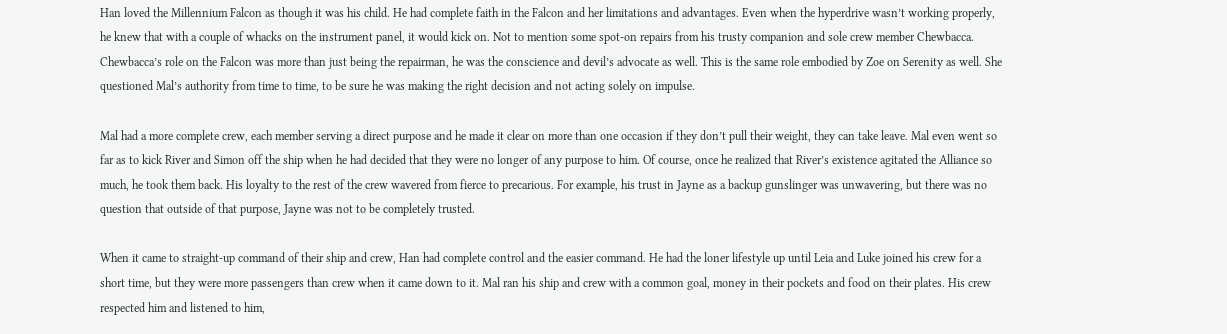Han loved the Millennium Falcon as though it was his child. He had complete faith in the Falcon and her limitations and advantages. Even when the hyperdrive wasn’t working properly, he knew that with a couple of whacks on the instrument panel, it would kick on. Not to mention some spot-on repairs from his trusty companion and sole crew member Chewbacca. Chewbacca’s role on the Falcon was more than just being the repairman, he was the conscience and devil’s advocate as well. This is the same role embodied by Zoe on Serenity as well. She questioned Mal’s authority from time to time, to be sure he was making the right decision and not acting solely on impulse.

Mal had a more complete crew, each member serving a direct purpose and he made it clear on more than one occasion if they don’t pull their weight, they can take leave. Mal even went so far as to kick River and Simon off the ship when he had decided that they were no longer of any purpose to him. Of course, once he realized that River’s existence agitated the Alliance so much, he took them back. His loyalty to the rest of the crew wavered from fierce to precarious. For example, his trust in Jayne as a backup gunslinger was unwavering, but there was no question that outside of that purpose, Jayne was not to be completely trusted.

When it came to straight-up command of their ship and crew, Han had complete control and the easier command. He had the loner lifestyle up until Leia and Luke joined his crew for a short time, but they were more passengers than crew when it came down to it. Mal ran his ship and crew with a common goal, money in their pockets and food on their plates. His crew respected him and listened to him,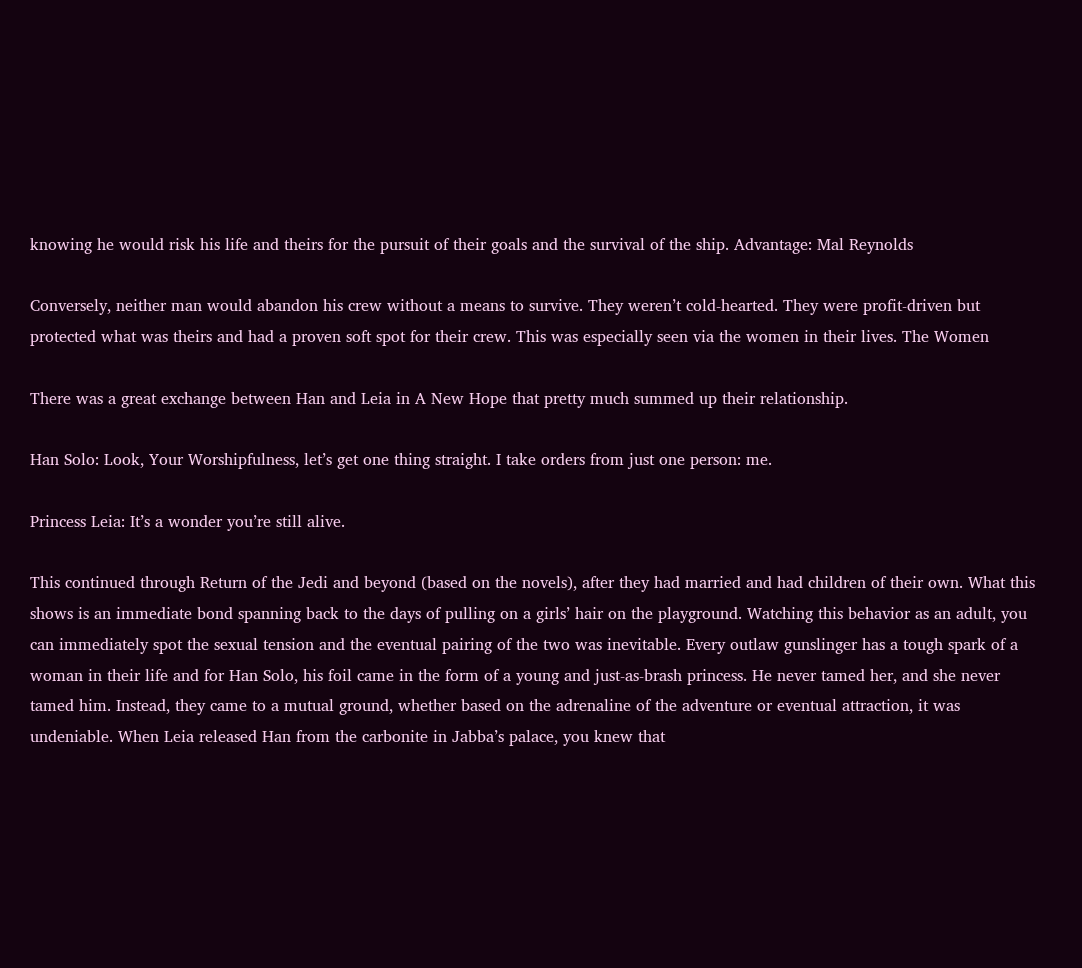knowing he would risk his life and theirs for the pursuit of their goals and the survival of the ship. Advantage: Mal Reynolds

Conversely, neither man would abandon his crew without a means to survive. They weren’t cold-hearted. They were profit-driven but protected what was theirs and had a proven soft spot for their crew. This was especially seen via the women in their lives. The Women

There was a great exchange between Han and Leia in A New Hope that pretty much summed up their relationship.

Han Solo: Look, Your Worshipfulness, let’s get one thing straight. I take orders from just one person: me.

Princess Leia: It’s a wonder you’re still alive.

This continued through Return of the Jedi and beyond (based on the novels), after they had married and had children of their own. What this shows is an immediate bond spanning back to the days of pulling on a girls’ hair on the playground. Watching this behavior as an adult, you can immediately spot the sexual tension and the eventual pairing of the two was inevitable. Every outlaw gunslinger has a tough spark of a woman in their life and for Han Solo, his foil came in the form of a young and just-as-brash princess. He never tamed her, and she never tamed him. Instead, they came to a mutual ground, whether based on the adrenaline of the adventure or eventual attraction, it was undeniable. When Leia released Han from the carbonite in Jabba’s palace, you knew that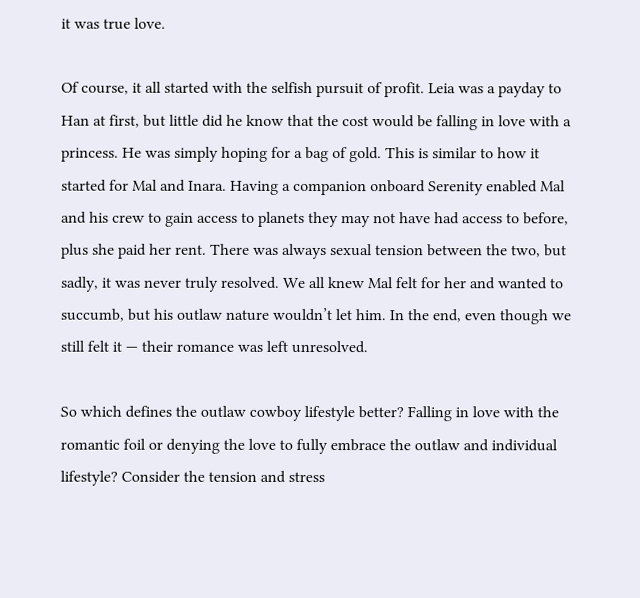it was true love.

Of course, it all started with the selfish pursuit of profit. Leia was a payday to Han at first, but little did he know that the cost would be falling in love with a princess. He was simply hoping for a bag of gold. This is similar to how it started for Mal and Inara. Having a companion onboard Serenity enabled Mal and his crew to gain access to planets they may not have had access to before, plus she paid her rent. There was always sexual tension between the two, but sadly, it was never truly resolved. We all knew Mal felt for her and wanted to succumb, but his outlaw nature wouldn’t let him. In the end, even though we still felt it — their romance was left unresolved.

So which defines the outlaw cowboy lifestyle better? Falling in love with the romantic foil or denying the love to fully embrace the outlaw and individual lifestyle? Consider the tension and stress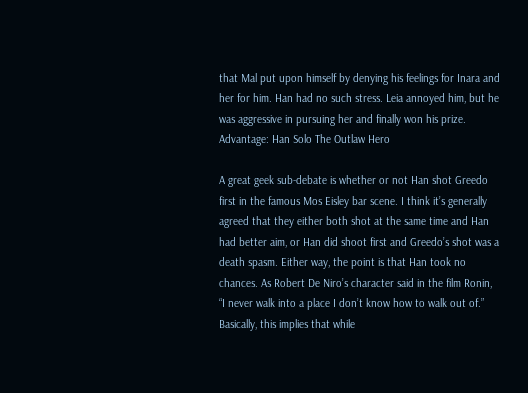that Mal put upon himself by denying his feelings for Inara and her for him. Han had no such stress. Leia annoyed him, but he was aggressive in pursuing her and finally won his prize. Advantage: Han Solo The Outlaw Hero

A great geek sub-debate is whether or not Han shot Greedo first in the famous Mos Eisley bar scene. I think it’s generally agreed that they either both shot at the same time and Han had better aim, or Han did shoot first and Greedo’s shot was a death spasm. Either way, the point is that Han took no chances. As Robert De Niro’s character said in the film Ronin, “I never walk into a place I don’t know how to walk out of.” Basically, this implies that while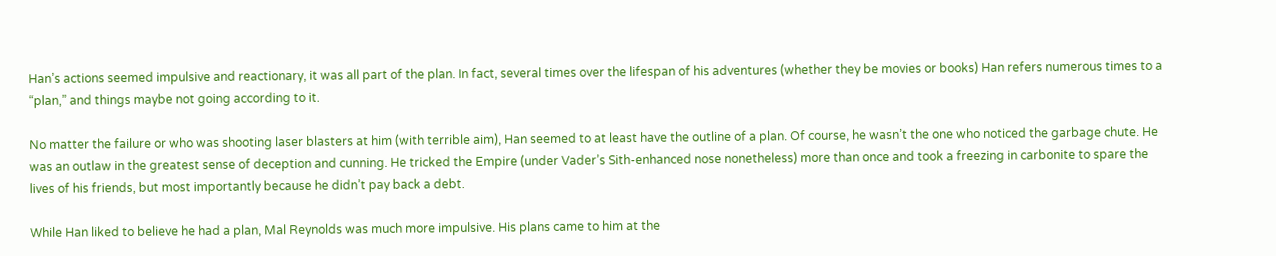Han’s actions seemed impulsive and reactionary, it was all part of the plan. In fact, several times over the lifespan of his adventures (whether they be movies or books) Han refers numerous times to a “plan,” and things maybe not going according to it.

No matter the failure or who was shooting laser blasters at him (with terrible aim), Han seemed to at least have the outline of a plan. Of course, he wasn’t the one who noticed the garbage chute. He was an outlaw in the greatest sense of deception and cunning. He tricked the Empire (under Vader’s Sith-enhanced nose nonetheless) more than once and took a freezing in carbonite to spare the lives of his friends, but most importantly because he didn’t pay back a debt.

While Han liked to believe he had a plan, Mal Reynolds was much more impulsive. His plans came to him at the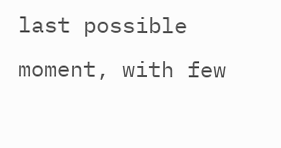last possible moment, with few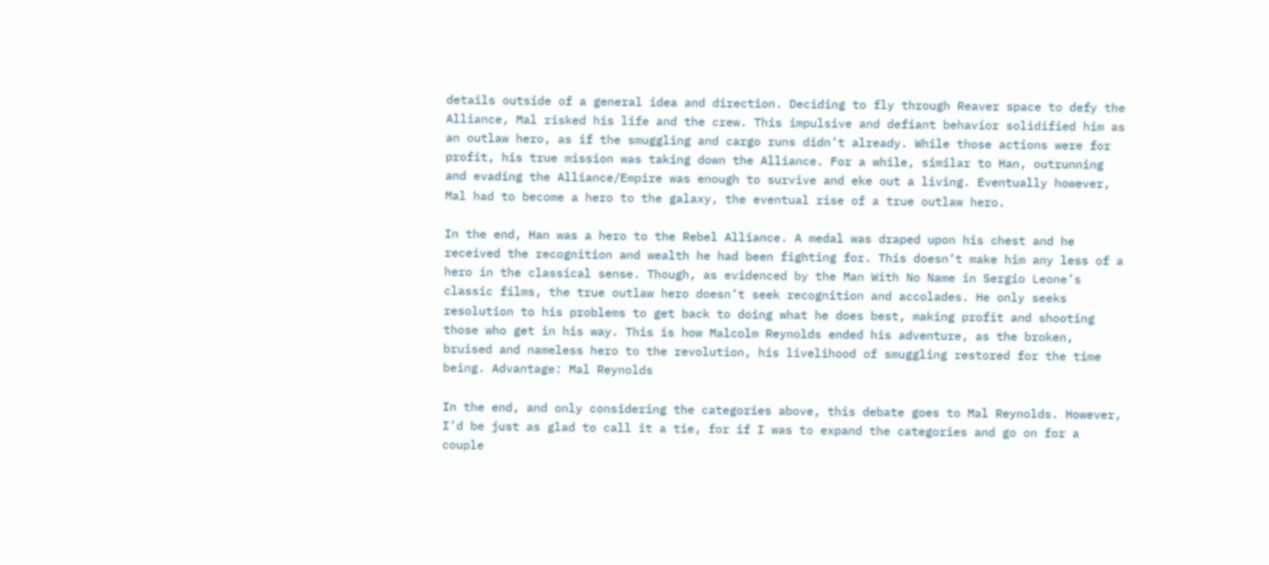details outside of a general idea and direction. Deciding to fly through Reaver space to defy the Alliance, Mal risked his life and the crew. This impulsive and defiant behavior solidified him as an outlaw hero, as if the smuggling and cargo runs didn’t already. While those actions were for profit, his true mission was taking down the Alliance. For a while, similar to Han, outrunning and evading the Alliance/Empire was enough to survive and eke out a living. Eventually however, Mal had to become a hero to the galaxy, the eventual rise of a true outlaw hero.

In the end, Han was a hero to the Rebel Alliance. A medal was draped upon his chest and he received the recognition and wealth he had been fighting for. This doesn’t make him any less of a hero in the classical sense. Though, as evidenced by the Man With No Name in Sergio Leone’s classic films, the true outlaw hero doesn’t seek recognition and accolades. He only seeks resolution to his problems to get back to doing what he does best, making profit and shooting those who get in his way. This is how Malcolm Reynolds ended his adventure, as the broken, bruised and nameless hero to the revolution, his livelihood of smuggling restored for the time being. Advantage: Mal Reynolds

In the end, and only considering the categories above, this debate goes to Mal Reynolds. However, I’d be just as glad to call it a tie, for if I was to expand the categories and go on for a couple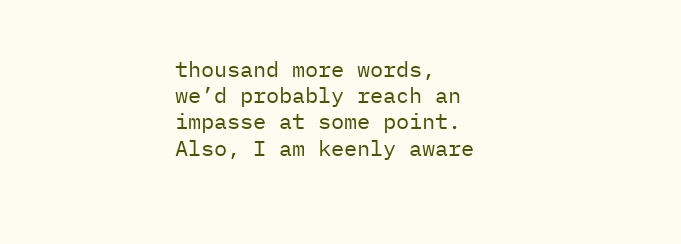thousand more words, we’d probably reach an impasse at some point. Also, I am keenly aware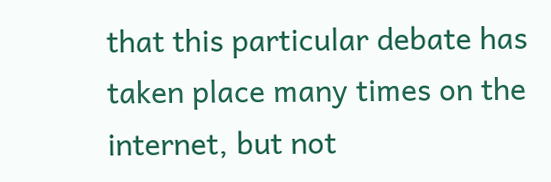that this particular debate has taken place many times on the internet, but not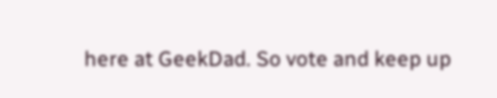here at GeekDad. So vote and keep up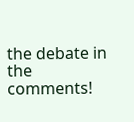the debate in the comments!